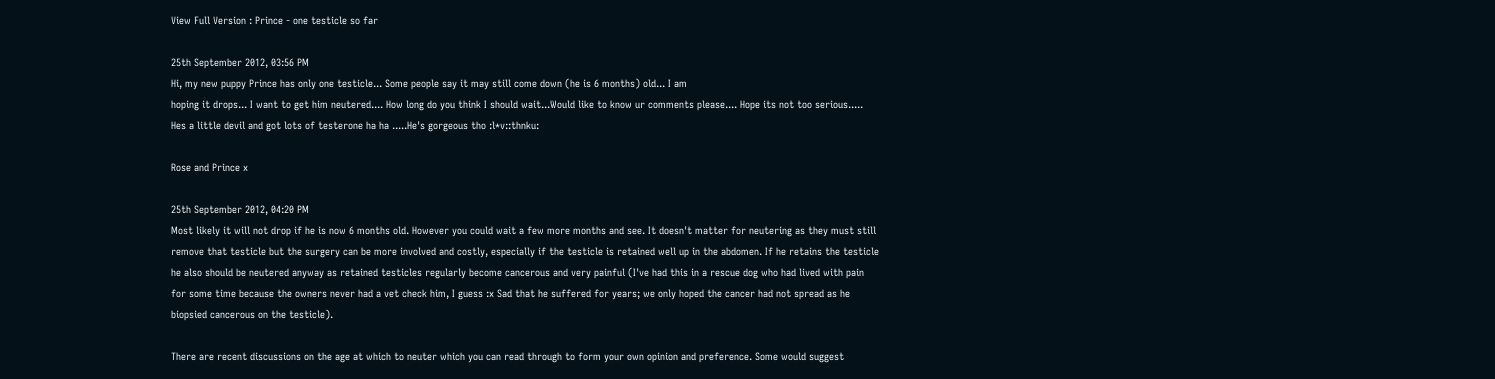View Full Version : Prince - one testicle so far

25th September 2012, 03:56 PM
Hi, my new puppy Prince has only one testicle... Some people say it may still come down (he is 6 months) old... I am
hoping it drops... I want to get him neutered.... How long do you think I should wait...Would like to know ur comments please.... Hope its not too serious..... Hes a little devil and got lots of testerone ha ha .....He's gorgeous tho :l*v::thnku:

Rose and Prince x

25th September 2012, 04:20 PM
Most likely it will not drop if he is now 6 months old. However you could wait a few more months and see. It doesn't matter for neutering as they must still remove that testicle but the surgery can be more involved and costly, especially if the testicle is retained well up in the abdomen. If he retains the testicle he also should be neutered anyway as retained testicles regularly become cancerous and very painful (I've had this in a rescue dog who had lived with pain for some time because the owners never had a vet check him, I guess :x Sad that he suffered for years; we only hoped the cancer had not spread as he biopsied cancerous on the testicle).

There are recent discussions on the age at which to neuter which you can read through to form your own opinion and preference. Some would suggest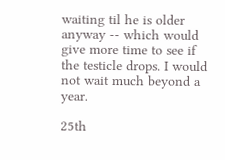waiting til he is older anyway -- which would give more time to see if the testicle drops. I would not wait much beyond a year.

25th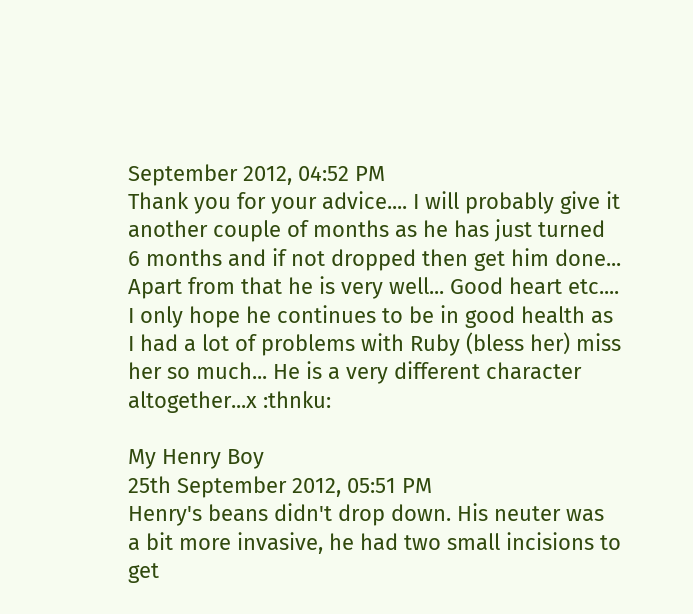September 2012, 04:52 PM
Thank you for your advice.... I will probably give it another couple of months as he has just turned 6 months and if not dropped then get him done... Apart from that he is very well... Good heart etc.... I only hope he continues to be in good health as I had a lot of problems with Ruby (bless her) miss her so much... He is a very different character altogether...x :thnku:

My Henry Boy
25th September 2012, 05:51 PM
Henry's beans didn't drop down. His neuter was a bit more invasive, he had two small incisions to get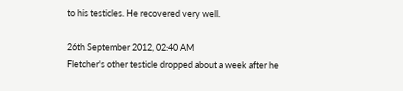to his testicles. He recovered very well.

26th September 2012, 02:40 AM
Fletcher's other testicle dropped about a week after he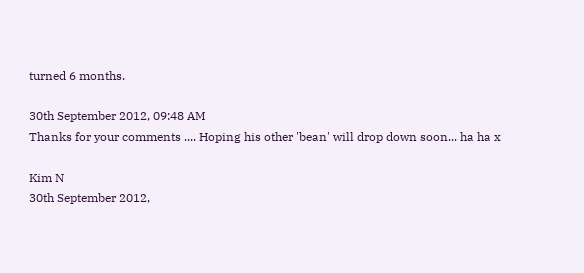turned 6 months.

30th September 2012, 09:48 AM
Thanks for your comments .... Hoping his other 'bean' will drop down soon... ha ha x

Kim N
30th September 2012,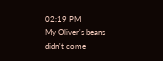02:19 PM
My Oliver's beans didn't come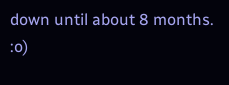down until about 8 months. :o)